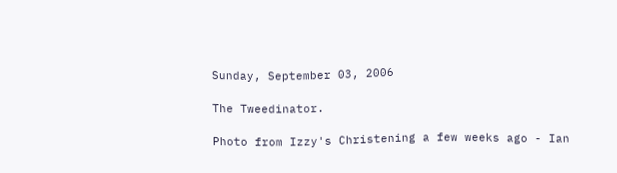Sunday, September 03, 2006

The Tweedinator.

Photo from Izzy's Christening a few weeks ago - Ian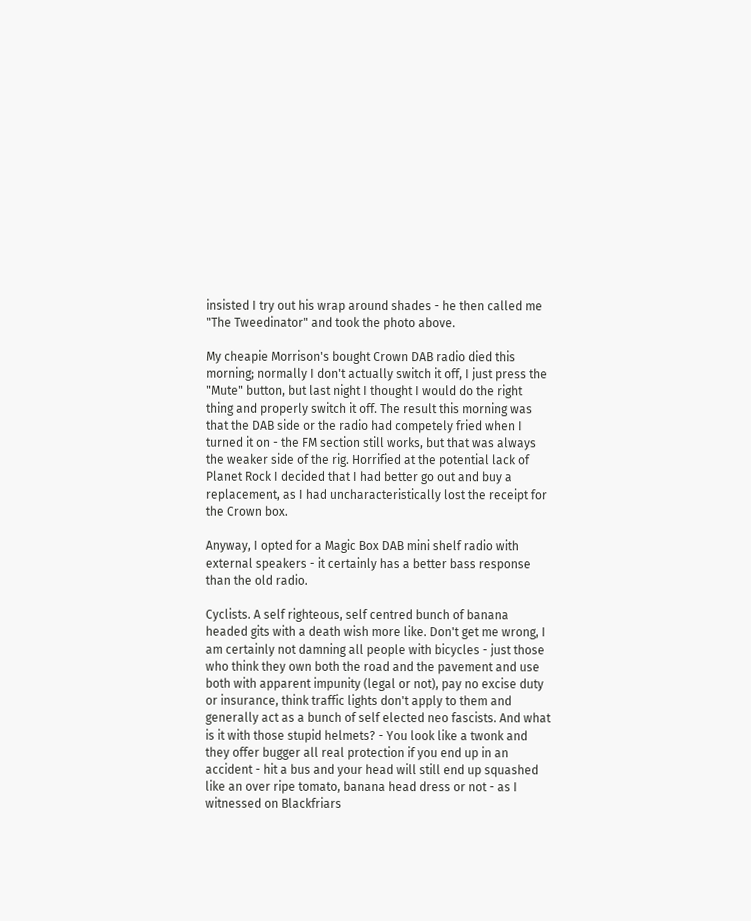insisted I try out his wrap around shades - he then called me "The Tweedinator" and took the photo above.

My cheapie Morrison's bought Crown DAB radio died this morning; normally I don't actually switch it off, I just press the "Mute" button, but last night I thought I would do the right thing and properly switch it off. The result this morning was that the DAB side or the radio had competely fried when I turned it on - the FM section still works, but that was always the weaker side of the rig. Horrified at the potential lack of Planet Rock I decided that I had better go out and buy a replacement, as I had uncharacteristically lost the receipt for the Crown box.

Anyway, I opted for a Magic Box DAB mini shelf radio with external speakers - it certainly has a better bass response than the old radio.

Cyclists. A self righteous, self centred bunch of banana headed gits with a death wish more like. Don't get me wrong, I am certainly not damning all people with bicycles - just those who think they own both the road and the pavement and use both with apparent impunity (legal or not), pay no excise duty or insurance, think traffic lights don't apply to them and generally act as a bunch of self elected neo fascists. And what is it with those stupid helmets? - You look like a twonk and they offer bugger all real protection if you end up in an accident - hit a bus and your head will still end up squashed like an over ripe tomato, banana head dress or not - as I witnessed on Blackfriars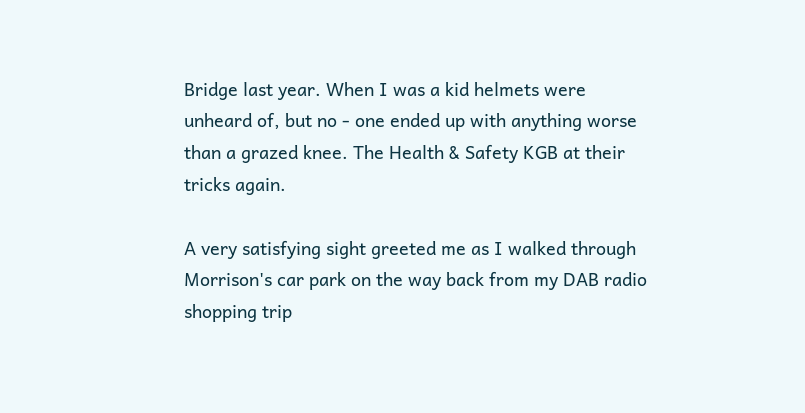Bridge last year. When I was a kid helmets were unheard of, but no - one ended up with anything worse than a grazed knee. The Health & Safety KGB at their tricks again.

A very satisfying sight greeted me as I walked through Morrison's car park on the way back from my DAB radio shopping trip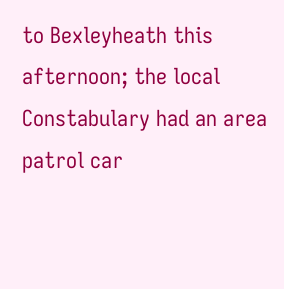to Bexleyheath this afternoon; the local Constabulary had an area patrol car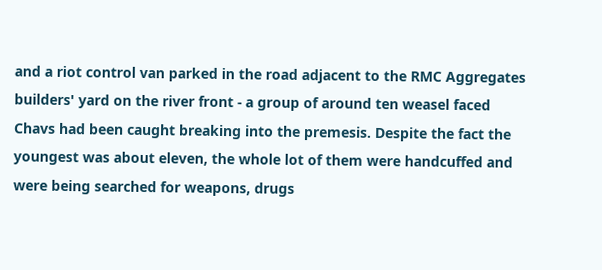and a riot control van parked in the road adjacent to the RMC Aggregates builders' yard on the river front - a group of around ten weasel faced Chavs had been caught breaking into the premesis. Despite the fact the youngest was about eleven, the whole lot of them were handcuffed and were being searched for weapons, drugs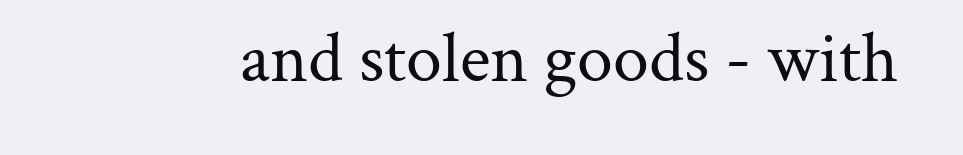and stolen goods - with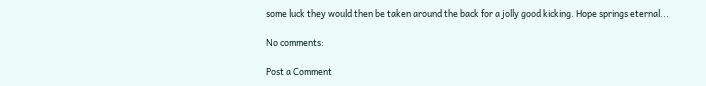some luck they would then be taken around the back for a jolly good kicking. Hope springs eternal...

No comments:

Post a Comment